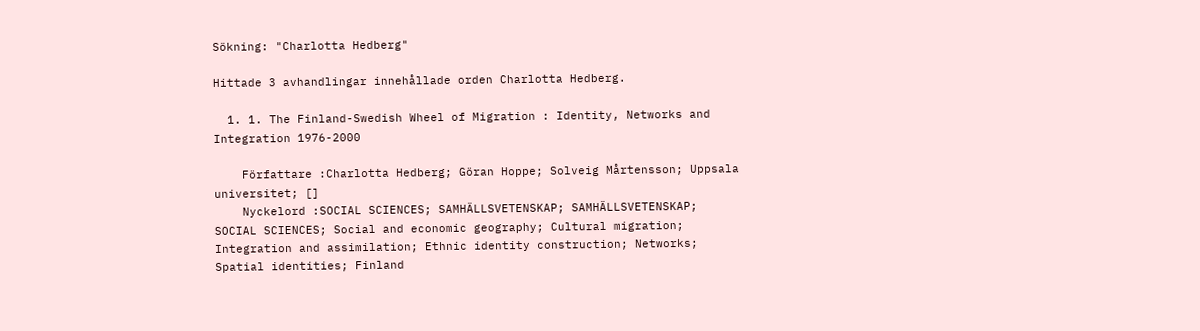Sökning: "Charlotta Hedberg"

Hittade 3 avhandlingar innehållade orden Charlotta Hedberg.

  1. 1. The Finland-Swedish Wheel of Migration : Identity, Networks and Integration 1976-2000

    Författare :Charlotta Hedberg; Göran Hoppe; Solveig Mårtensson; Uppsala universitet; []
    Nyckelord :SOCIAL SCIENCES; SAMHÄLLSVETENSKAP; SAMHÄLLSVETENSKAP; SOCIAL SCIENCES; Social and economic geography; Cultural migration; Integration and assimilation; Ethnic identity construction; Networks; Spatial identities; Finland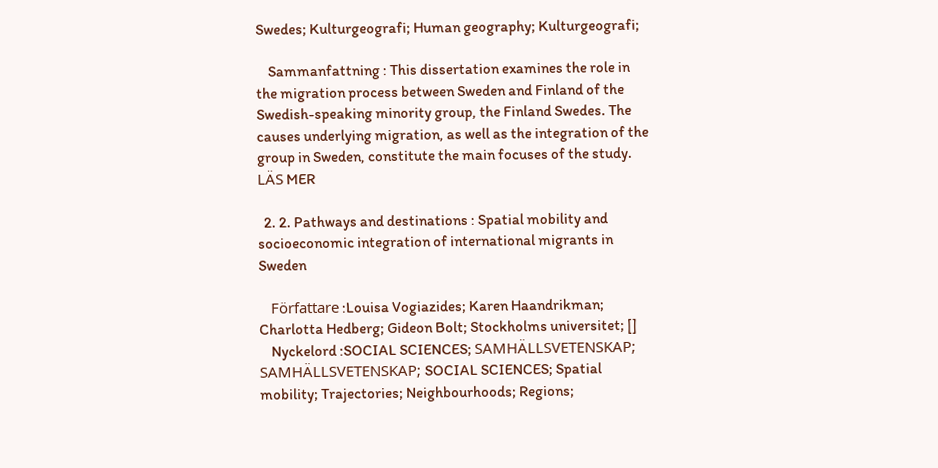Swedes; Kulturgeografi; Human geography; Kulturgeografi;

    Sammanfattning : This dissertation examines the role in the migration process between Sweden and Finland of the Swedish-speaking minority group, the Finland Swedes. The causes underlying migration, as well as the integration of the group in Sweden, constitute the main focuses of the study. LÄS MER

  2. 2. Pathways and destinations : Spatial mobility and socioeconomic integration of international migrants in Sweden

    Författare :Louisa Vogiazides; Karen Haandrikman; Charlotta Hedberg; Gideon Bolt; Stockholms universitet; []
    Nyckelord :SOCIAL SCIENCES; SAMHÄLLSVETENSKAP; SAMHÄLLSVETENSKAP; SOCIAL SCIENCES; Spatial mobility; Trajectories; Neighbourhoods; Regions;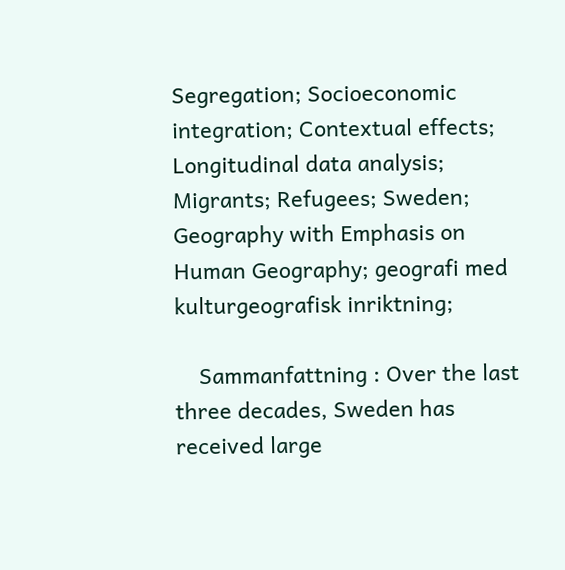Segregation; Socioeconomic integration; Contextual effects; Longitudinal data analysis; Migrants; Refugees; Sweden; Geography with Emphasis on Human Geography; geografi med kulturgeografisk inriktning;

    Sammanfattning : Over the last three decades, Sweden has received large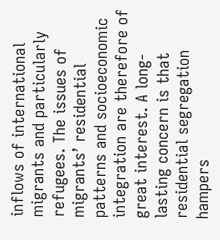inflows of international migrants and particularly refugees. The issues of migrants’ residential patterns and socioeconomic integration are therefore of great interest. A long-lasting concern is that residential segregation hampers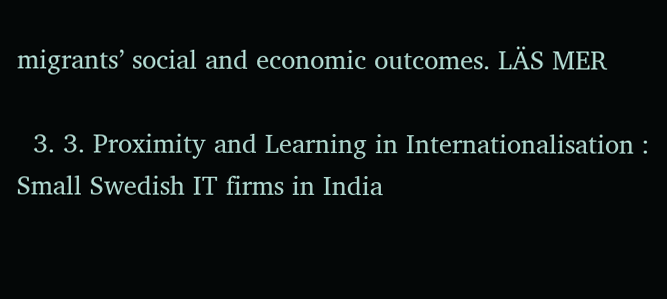migrants’ social and economic outcomes. LÄS MER

  3. 3. Proximity and Learning in Internationalisation : Small Swedish IT firms in India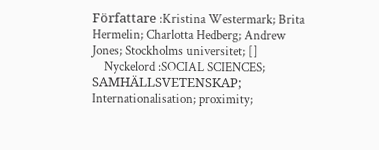Författare :Kristina Westermark; Brita Hermelin; Charlotta Hedberg; Andrew Jones; Stockholms universitet; []
    Nyckelord :SOCIAL SCIENCES; SAMHÄLLSVETENSKAP; Internationalisation; proximity;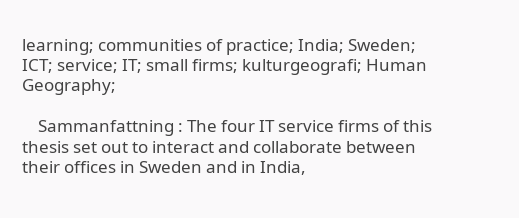learning; communities of practice; India; Sweden; ICT; service; IT; small firms; kulturgeografi; Human Geography;

    Sammanfattning : The four IT service firms of this thesis set out to interact and collaborate between their offices in Sweden and in India,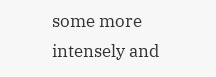some more intensely and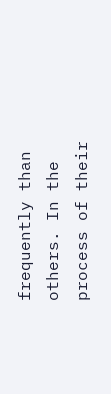frequently than others. In the process of their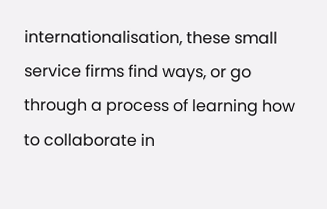internationalisation, these small service firms find ways, or go through a process of learning how to collaborate in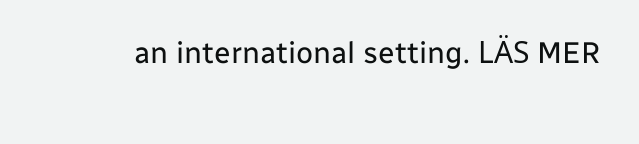an international setting. LÄS MER